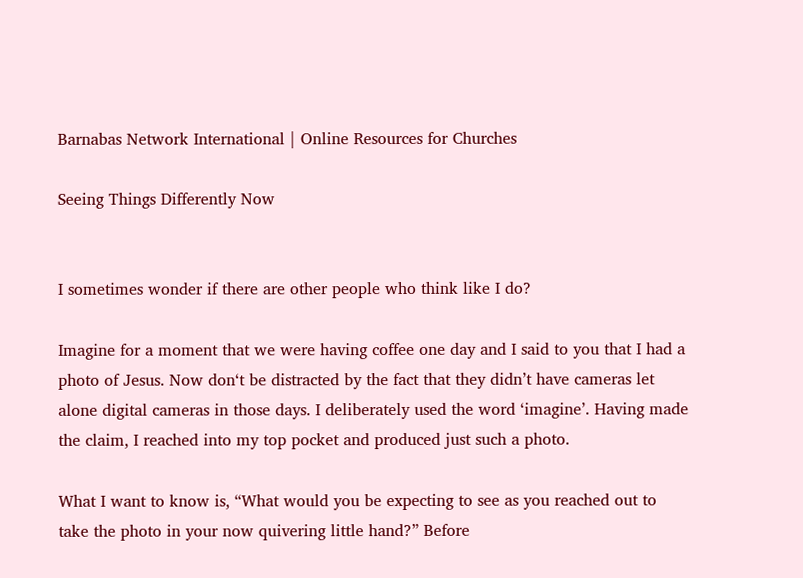Barnabas Network International | Online Resources for Churches

Seeing Things Differently Now


I sometimes wonder if there are other people who think like I do?

Imagine for a moment that we were having coffee one day and I said to you that I had a photo of Jesus. Now don‘t be distracted by the fact that they didn’t have cameras let alone digital cameras in those days. I deliberately used the word ‘imagine’. Having made the claim, I reached into my top pocket and produced just such a photo.

What I want to know is, “What would you be expecting to see as you reached out to take the photo in your now quivering little hand?” Before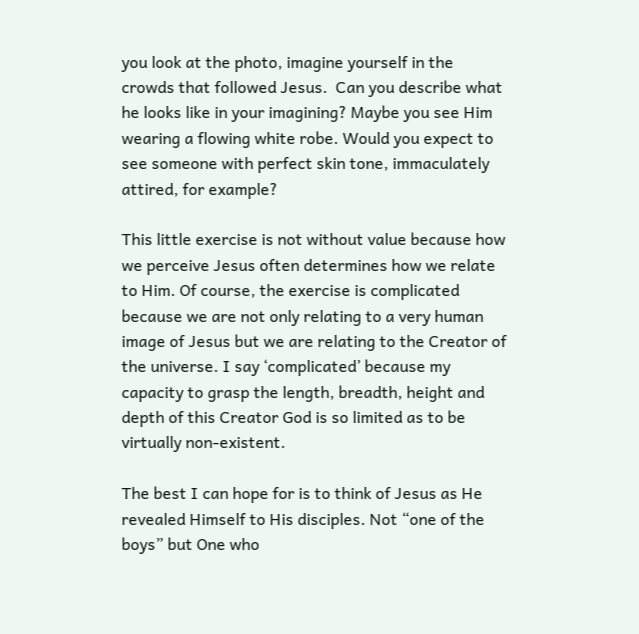you look at the photo, imagine yourself in the crowds that followed Jesus.  Can you describe what he looks like in your imagining? Maybe you see Him wearing a flowing white robe. Would you expect to see someone with perfect skin tone, immaculately attired, for example?

This little exercise is not without value because how we perceive Jesus often determines how we relate to Him. Of course, the exercise is complicated because we are not only relating to a very human image of Jesus but we are relating to the Creator of the universe. I say ‘complicated’ because my capacity to grasp the length, breadth, height and depth of this Creator God is so limited as to be virtually non-existent.

The best I can hope for is to think of Jesus as He revealed Himself to His disciples. Not “one of the boys” but One who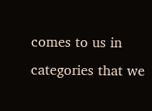comes to us in categories that we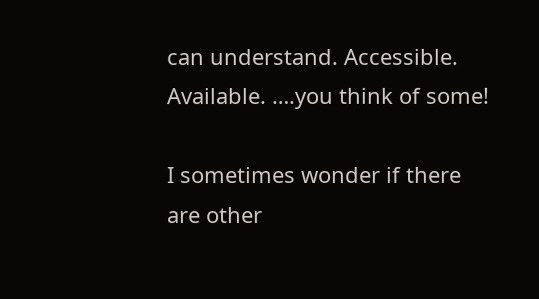can understand. Accessible. Available. ….you think of some!

I sometimes wonder if there are other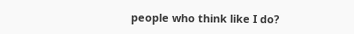people who think like I do?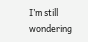I’m still wondering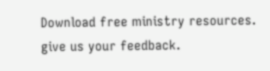Download free ministry resources.
give us your feedback.